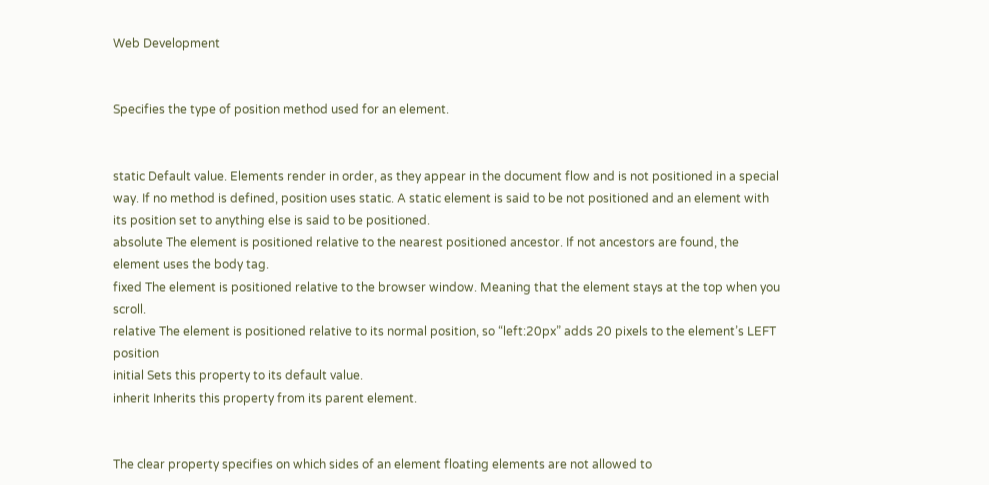Web Development


Specifies the type of position method used for an element.


static Default value. Elements render in order, as they appear in the document flow and is not positioned in a special way. If no method is defined, position uses static. A static element is said to be not positioned and an element with its position set to anything else is said to be positioned.
absolute The element is positioned relative to the nearest positioned ancestor. If not ancestors are found, the element uses the body tag.
fixed The element is positioned relative to the browser window. Meaning that the element stays at the top when you scroll.
relative The element is positioned relative to its normal position, so “left:20px” adds 20 pixels to the element’s LEFT position
initial Sets this property to its default value.
inherit Inherits this property from its parent element.


The clear property specifies on which sides of an element floating elements are not allowed to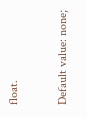float.

Default value: none;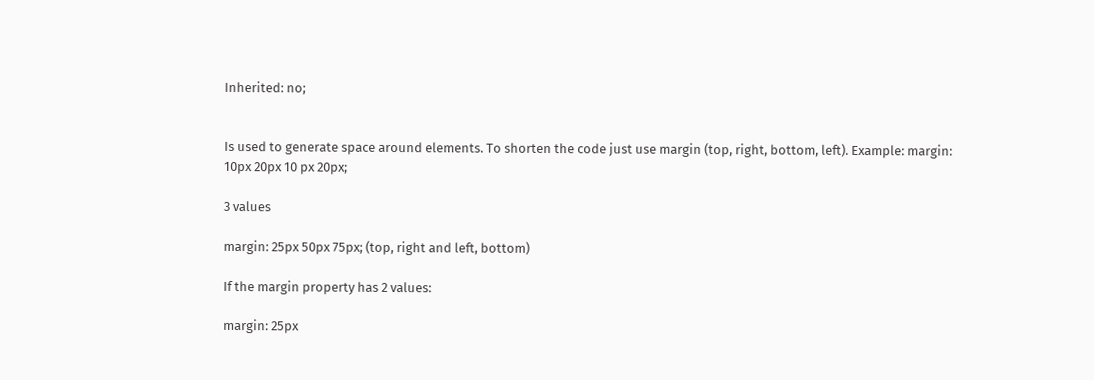Inherited: no;


Is used to generate space around elements. To shorten the code just use margin (top, right, bottom, left). Example: margin: 10px 20px 10 px 20px;

3 values

margin: 25px 50px 75px; (top, right and left, bottom)

If the margin property has 2 values:

margin: 25px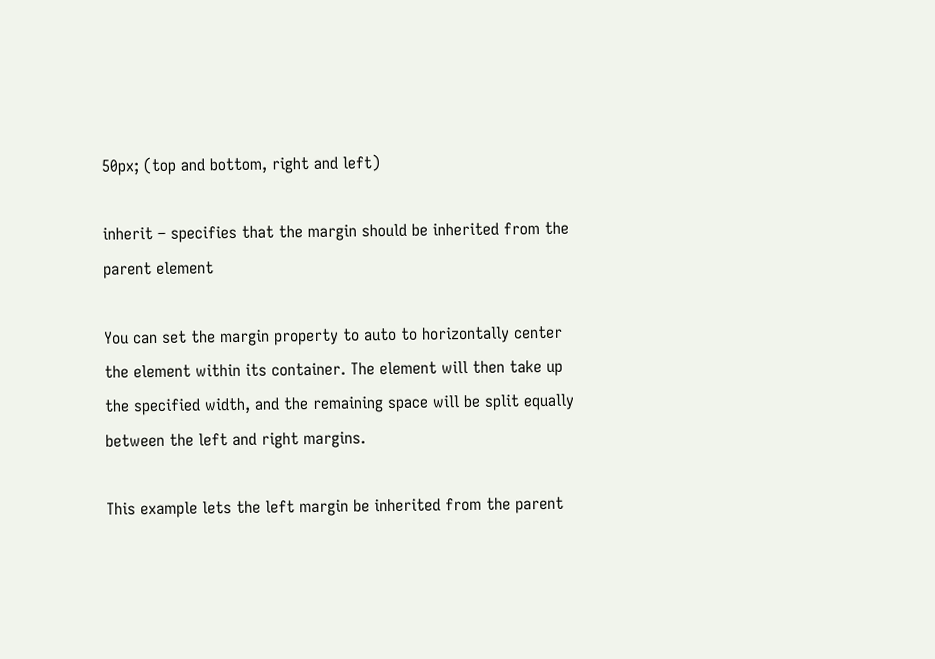50px; (top and bottom, right and left)

inherit – specifies that the margin should be inherited from the parent element

You can set the margin property to auto to horizontally center the element within its container. The element will then take up the specified width, and the remaining space will be split equally between the left and right margins.

This example lets the left margin be inherited from the parent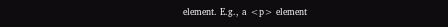element. E.g., a <p> element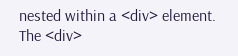nested within a <div> element. The <div>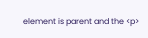element is parent and the <p>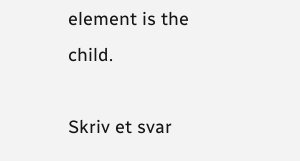element is the child.

Skriv et svar